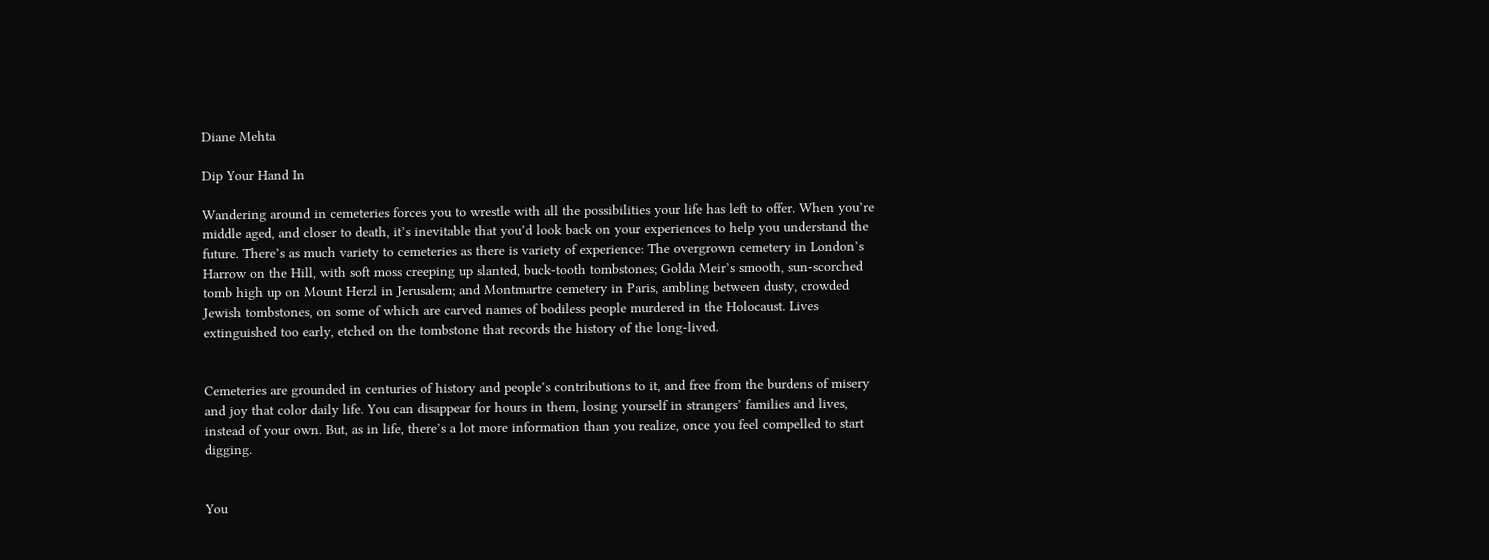Diane Mehta

Dip Your Hand In

Wandering around in cemeteries forces you to wrestle with all the possibilities your life has left to offer. When you’re middle aged, and closer to death, it’s inevitable that you’d look back on your experiences to help you understand the future. There’s as much variety to cemeteries as there is variety of experience: The overgrown cemetery in London’s Harrow on the Hill, with soft moss creeping up slanted, buck-tooth tombstones; Golda Meir’s smooth, sun-scorched tomb high up on Mount Herzl in Jerusalem; and Montmartre cemetery in Paris, ambling between dusty, crowded Jewish tombstones, on some of which are carved names of bodiless people murdered in the Holocaust. Lives extinguished too early, etched on the tombstone that records the history of the long-lived.


Cemeteries are grounded in centuries of history and people’s contributions to it, and free from the burdens of misery and joy that color daily life. You can disappear for hours in them, losing yourself in strangers’ families and lives, instead of your own. But, as in life, there’s a lot more information than you realize, once you feel compelled to start digging.


You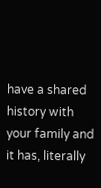have a shared history with your family and it has, literally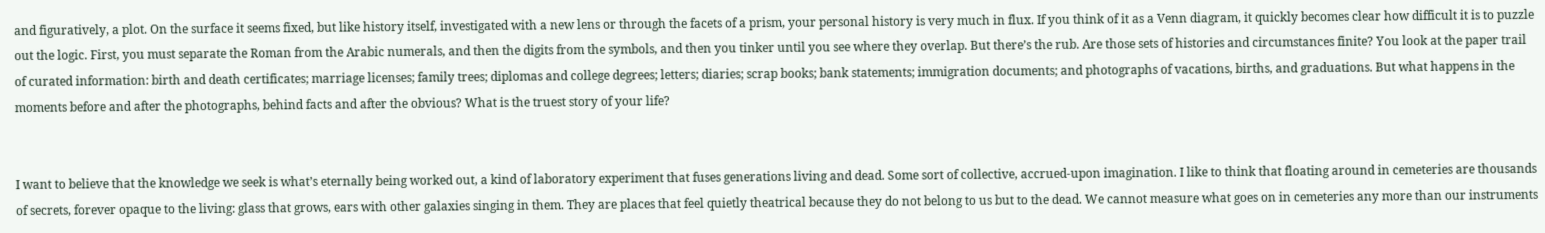and figuratively, a plot. On the surface it seems fixed, but like history itself, investigated with a new lens or through the facets of a prism, your personal history is very much in flux. If you think of it as a Venn diagram, it quickly becomes clear how difficult it is to puzzle out the logic. First, you must separate the Roman from the Arabic numerals, and then the digits from the symbols, and then you tinker until you see where they overlap. But there’s the rub. Are those sets of histories and circumstances finite? You look at the paper trail of curated information: birth and death certificates; marriage licenses; family trees; diplomas and college degrees; letters; diaries; scrap books; bank statements; immigration documents; and photographs of vacations, births, and graduations. But what happens in the moments before and after the photographs, behind facts and after the obvious? What is the truest story of your life?


I want to believe that the knowledge we seek is what’s eternally being worked out, a kind of laboratory experiment that fuses generations living and dead. Some sort of collective, accrued-upon imagination. I like to think that floating around in cemeteries are thousands of secrets, forever opaque to the living: glass that grows, ears with other galaxies singing in them. They are places that feel quietly theatrical because they do not belong to us but to the dead. We cannot measure what goes on in cemeteries any more than our instruments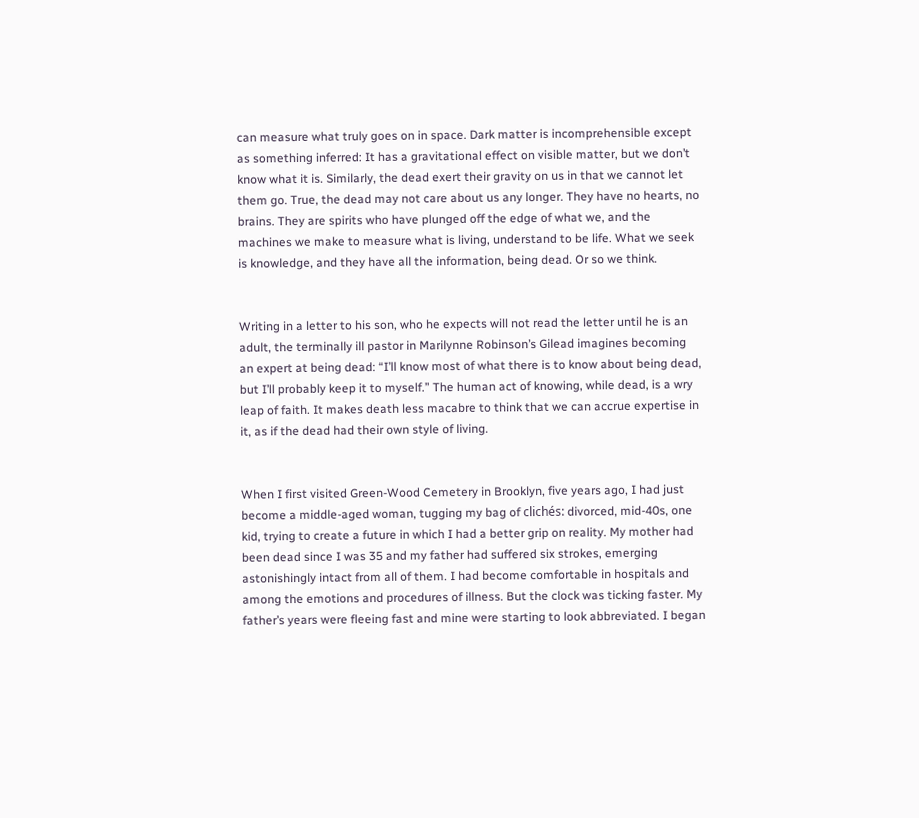can measure what truly goes on in space. Dark matter is incomprehensible except as something inferred: It has a gravitational effect on visible matter, but we don’t know what it is. Similarly, the dead exert their gravity on us in that we cannot let them go. True, the dead may not care about us any longer. They have no hearts, no brains. They are spirits who have plunged off the edge of what we, and the machines we make to measure what is living, understand to be life. What we seek is knowledge, and they have all the information, being dead. Or so we think.


Writing in a letter to his son, who he expects will not read the letter until he is an adult, the terminally ill pastor in Marilynne Robinson’s Gilead imagines becoming an expert at being dead: “I’ll know most of what there is to know about being dead, but I’ll probably keep it to myself.” The human act of knowing, while dead, is a wry leap of faith. It makes death less macabre to think that we can accrue expertise in it, as if the dead had their own style of living.


When I first visited Green-Wood Cemetery in Brooklyn, five years ago, I had just become a middle-aged woman, tugging my bag of clichés: divorced, mid-40s, one kid, trying to create a future in which I had a better grip on reality. My mother had been dead since I was 35 and my father had suffered six strokes, emerging astonishingly intact from all of them. I had become comfortable in hospitals and among the emotions and procedures of illness. But the clock was ticking faster. My father’s years were fleeing fast and mine were starting to look abbreviated. I began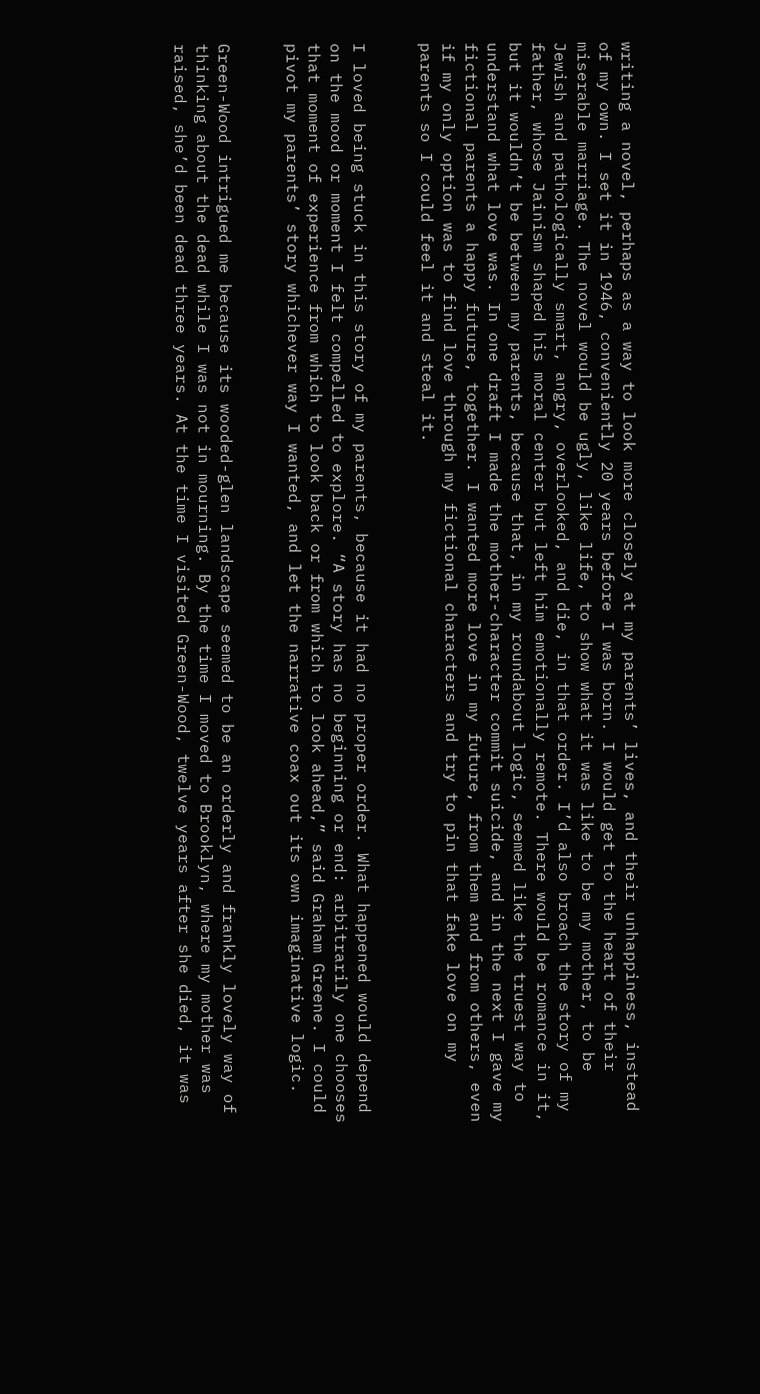writing a novel, perhaps as a way to look more closely at my parents’ lives, and their unhappiness, instead of my own. I set it in 1946, conveniently 20 years before I was born. I would get to the heart of their miserable marriage. The novel would be ugly, like life, to show what it was like to be my mother, to be Jewish and pathologically smart, angry, overlooked, and die, in that order. I’d also broach the story of my father, whose Jainism shaped his moral center but left him emotionally remote. There would be romance in it, but it wouldn’t be between my parents, because that, in my roundabout logic, seemed like the truest way to understand what love was. In one draft I made the mother-character commit suicide, and in the next I gave my fictional parents a happy future, together. I wanted more love in my future, from them and from others, even if my only option was to find love through my fictional characters and try to pin that fake love on my parents so I could feel it and steal it.


I loved being stuck in this story of my parents, because it had no proper order. What happened would depend on the mood or moment I felt compelled to explore. “A story has no beginning or end: arbitrarily one chooses that moment of experience from which to look back or from which to look ahead,” said Graham Greene. I could pivot my parents’ story whichever way I wanted, and let the narrative coax out its own imaginative logic.


Green-Wood intrigued me because its wooded-glen landscape seemed to be an orderly and frankly lovely way of thinking about the dead while I was not in mourning. By the time I moved to Brooklyn, where my mother was raised, she’d been dead three years. At the time I visited Green-Wood, twelve years after she died, it was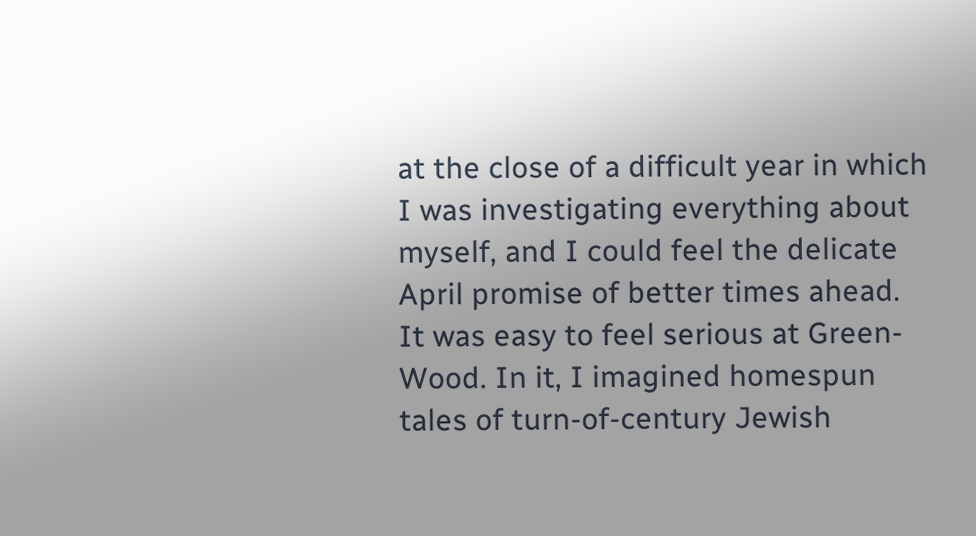at the close of a difficult year in which I was investigating everything about myself, and I could feel the delicate April promise of better times ahead. It was easy to feel serious at Green-Wood. In it, I imagined homespun tales of turn-of-century Jewish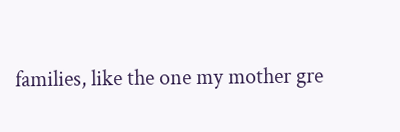families, like the one my mother gre